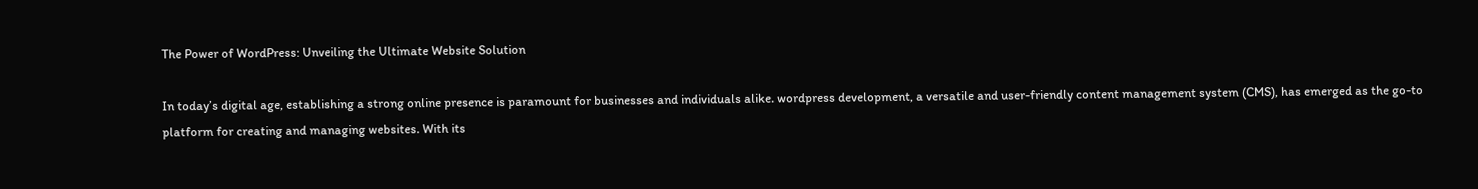The Power of WordPress: Unveiling the Ultimate Website Solution

In today’s digital age, establishing a strong online presence is paramount for businesses and individuals alike. wordpress development, a versatile and user-friendly content management system (CMS), has emerged as the go-to platform for creating and managing websites. With its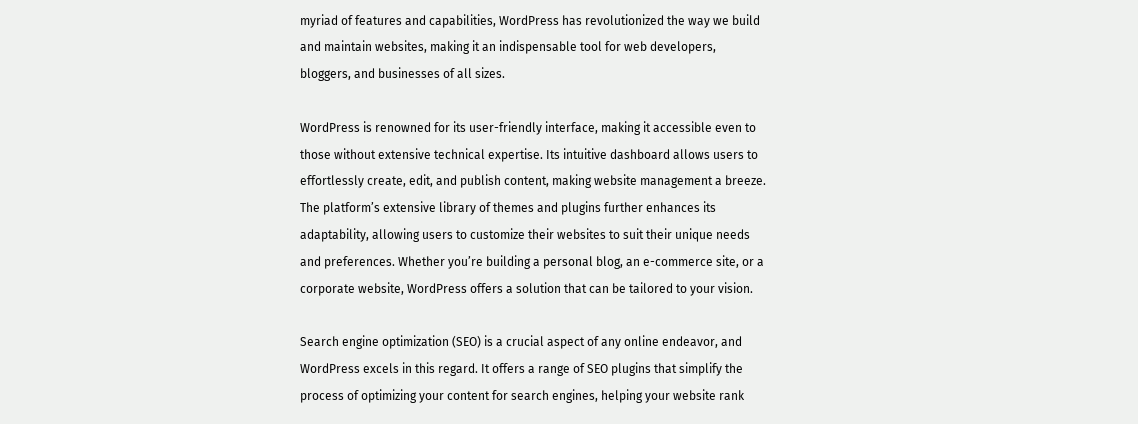myriad of features and capabilities, WordPress has revolutionized the way we build and maintain websites, making it an indispensable tool for web developers, bloggers, and businesses of all sizes.

WordPress is renowned for its user-friendly interface, making it accessible even to those without extensive technical expertise. Its intuitive dashboard allows users to effortlessly create, edit, and publish content, making website management a breeze. The platform’s extensive library of themes and plugins further enhances its adaptability, allowing users to customize their websites to suit their unique needs and preferences. Whether you’re building a personal blog, an e-commerce site, or a corporate website, WordPress offers a solution that can be tailored to your vision.

Search engine optimization (SEO) is a crucial aspect of any online endeavor, and WordPress excels in this regard. It offers a range of SEO plugins that simplify the process of optimizing your content for search engines, helping your website rank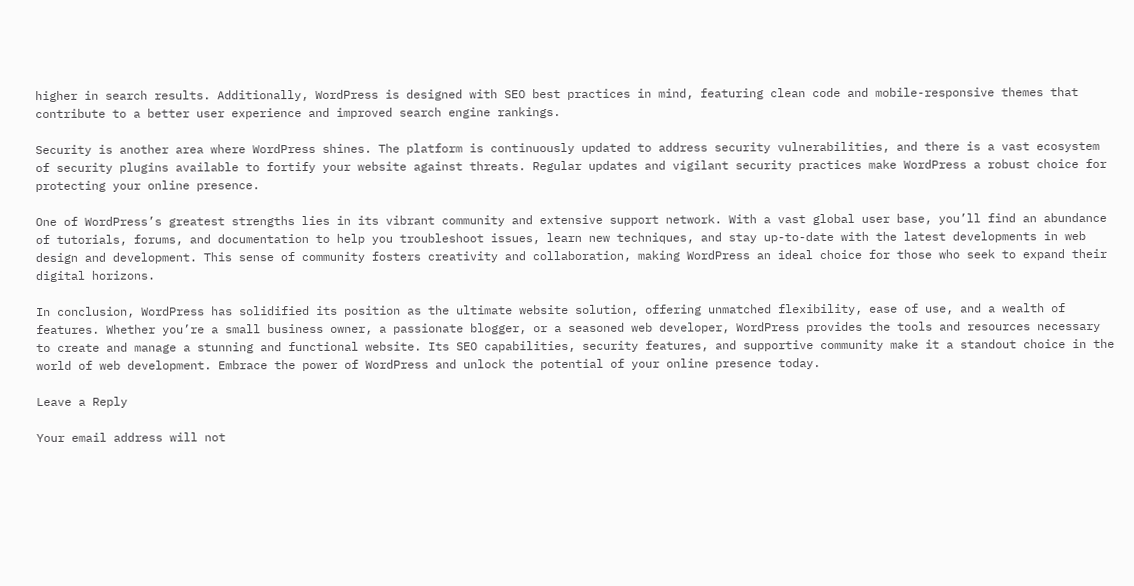higher in search results. Additionally, WordPress is designed with SEO best practices in mind, featuring clean code and mobile-responsive themes that contribute to a better user experience and improved search engine rankings.

Security is another area where WordPress shines. The platform is continuously updated to address security vulnerabilities, and there is a vast ecosystem of security plugins available to fortify your website against threats. Regular updates and vigilant security practices make WordPress a robust choice for protecting your online presence.

One of WordPress’s greatest strengths lies in its vibrant community and extensive support network. With a vast global user base, you’ll find an abundance of tutorials, forums, and documentation to help you troubleshoot issues, learn new techniques, and stay up-to-date with the latest developments in web design and development. This sense of community fosters creativity and collaboration, making WordPress an ideal choice for those who seek to expand their digital horizons.

In conclusion, WordPress has solidified its position as the ultimate website solution, offering unmatched flexibility, ease of use, and a wealth of features. Whether you’re a small business owner, a passionate blogger, or a seasoned web developer, WordPress provides the tools and resources necessary to create and manage a stunning and functional website. Its SEO capabilities, security features, and supportive community make it a standout choice in the world of web development. Embrace the power of WordPress and unlock the potential of your online presence today.

Leave a Reply

Your email address will not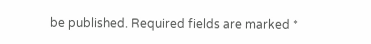be published. Required fields are marked *